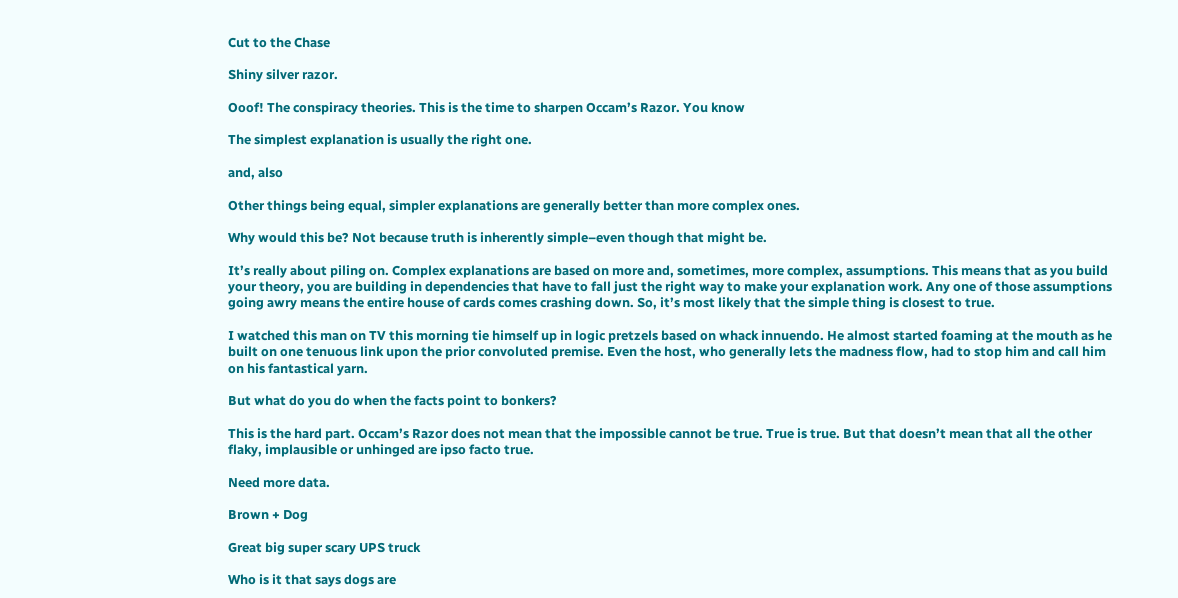Cut to the Chase

Shiny silver razor.

Ooof! The conspiracy theories. This is the time to sharpen Occam’s Razor. You know

The simplest explanation is usually the right one.

and, also

Other things being equal, simpler explanations are generally better than more complex ones.

Why would this be? Not because truth is inherently simple–even though that might be.

It’s really about piling on. Complex explanations are based on more and, sometimes, more complex, assumptions. This means that as you build your theory, you are building in dependencies that have to fall just the right way to make your explanation work. Any one of those assumptions going awry means the entire house of cards comes crashing down. So, it’s most likely that the simple thing is closest to true.

I watched this man on TV this morning tie himself up in logic pretzels based on whack innuendo. He almost started foaming at the mouth as he built on one tenuous link upon the prior convoluted premise. Even the host, who generally lets the madness flow, had to stop him and call him on his fantastical yarn.

But what do you do when the facts point to bonkers?

This is the hard part. Occam’s Razor does not mean that the impossible cannot be true. True is true. But that doesn’t mean that all the other flaky, implausible or unhinged are ipso facto true.

Need more data.

Brown + Dog

Great big super scary UPS truck

Who is it that says dogs are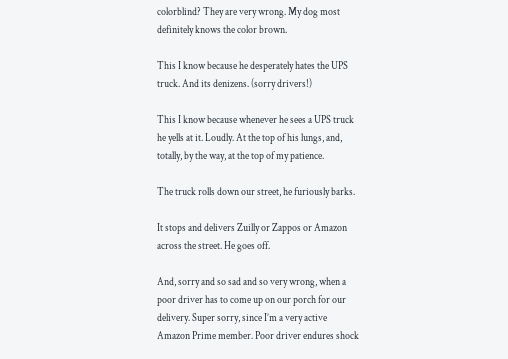colorblind? They are very wrong. My dog most definitely knows the color brown.

This I know because he desperately hates the UPS truck. And its denizens. (sorry drivers!)

This I know because whenever he sees a UPS truck he yells at it. Loudly. At the top of his lungs, and, totally, by the way, at the top of my patience.

The truck rolls down our street, he furiously barks.

It stops and delivers Zuilly or Zappos or Amazon across the street. He goes off.

And, sorry and so sad and so very wrong, when a poor driver has to come up on our porch for our delivery. Super sorry, since I’m a very active Amazon Prime member. Poor driver endures shock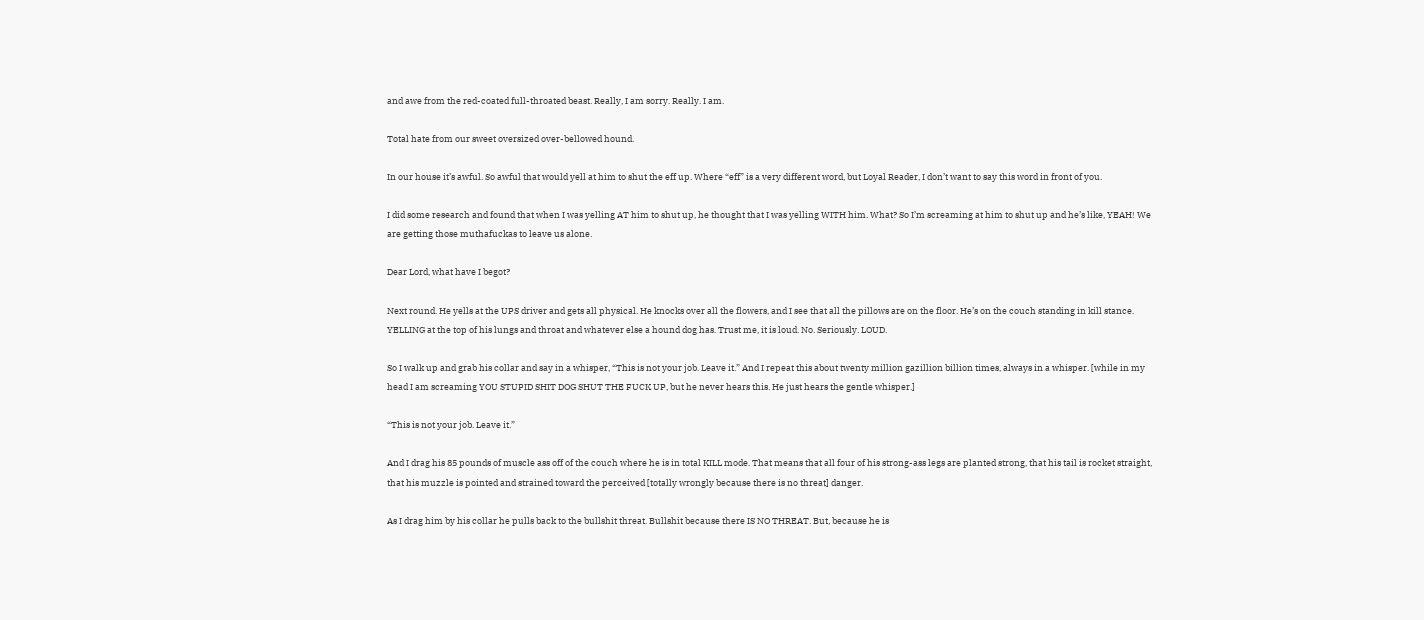and awe from the red-coated full-throated beast. Really, I am sorry. Really. I am.

Total hate from our sweet oversized over-bellowed hound.

In our house it’s awful. So awful that would yell at him to shut the eff up. Where “eff” is a very different word, but Loyal Reader, I don’t want to say this word in front of you.

I did some research and found that when I was yelling AT him to shut up, he thought that I was yelling WITH him. What? So I’m screaming at him to shut up and he’s like, YEAH! We are getting those muthafuckas to leave us alone.

Dear Lord, what have I begot?

Next round. He yells at the UPS driver and gets all physical. He knocks over all the flowers, and I see that all the pillows are on the floor. He’s on the couch standing in kill stance. YELLING at the top of his lungs and throat and whatever else a hound dog has. Trust me, it is loud. No. Seriously. LOUD.

So I walk up and grab his collar and say in a whisper, “This is not your job. Leave it.” And I repeat this about twenty million gazillion billion times, always in a whisper. [while in my head I am screaming YOU STUPID SHIT DOG SHUT THE FUCK UP, but he never hears this. He just hears the gentle whisper.]

“This is not your job. Leave it.”

And I drag his 85 pounds of muscle ass off of the couch where he is in total KILL mode. That means that all four of his strong-ass legs are planted strong, that his tail is rocket straight, that his muzzle is pointed and strained toward the perceived [totally wrongly because there is no threat] danger.

As I drag him by his collar he pulls back to the bullshit threat. Bullshit because there IS NO THREAT. But, because he is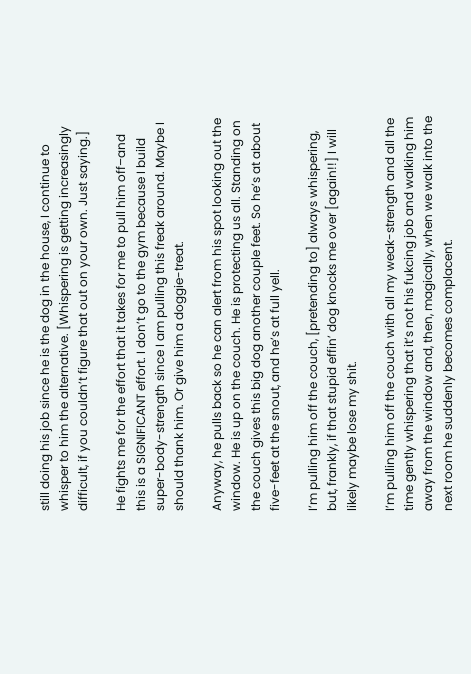still doing his job since he is the dog in the house, I continue to whisper to him the alternative. [Whispering is getting increasingly difficult, if you couldn’t figure that out on your own. Just saying.]

He fights me for the effort that it takes for me to pull him off–and this is a SIGNIFICANT effort. I don’t go to the gym because I build super-body-strength since I am pulling this freak around. Maybe I should thank him. Or give him a doggie-treat.

Anyway, he pulls back so he can alert from his spot looking out the window. He is up on the couch. He is protecting us all. Standing on the couch gives this big dog another couple feet. So he’s at about five-feet at the snout, and he’s at full yell.

I’m pulling him off the couch, [pretending to] always whispering, but, frankly, if that stupid effin’ dog knocks me over [again!!] I will likely maybe lose my shit.

I’m pulling him off the couch with all my weak-strength and all the time gently whispering that it’s not his fukcing job and walking him away from the window and, then, magically, when we walk into the next room he suddenly becomes complacent.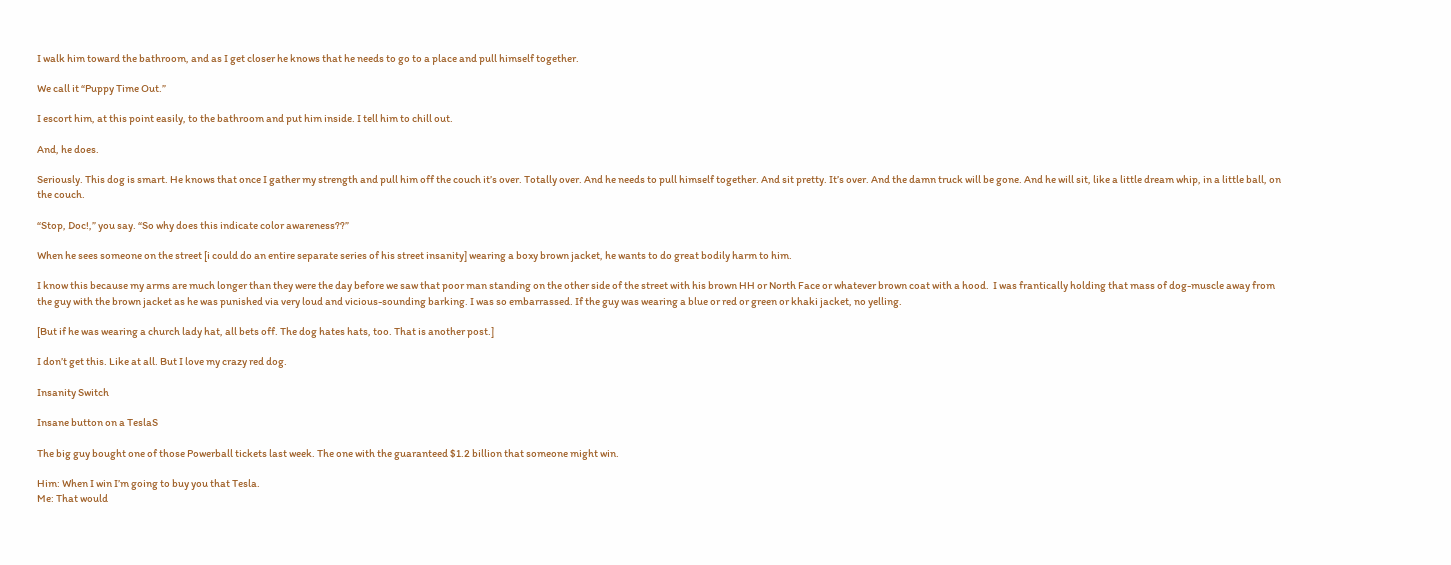I walk him toward the bathroom, and as I get closer he knows that he needs to go to a place and pull himself together.

We call it “Puppy Time Out.”

I escort him, at this point easily, to the bathroom and put him inside. I tell him to chill out.

And, he does.

Seriously. This dog is smart. He knows that once I gather my strength and pull him off the couch it’s over. Totally over. And he needs to pull himself together. And sit pretty. It’s over. And the damn truck will be gone. And he will sit, like a little dream whip, in a little ball, on the couch.

“Stop, Doc!,” you say. “So why does this indicate color awareness??”

When he sees someone on the street [i could do an entire separate series of his street insanity] wearing a boxy brown jacket, he wants to do great bodily harm to him.

I know this because my arms are much longer than they were the day before we saw that poor man standing on the other side of the street with his brown HH or North Face or whatever brown coat with a hood.  I was frantically holding that mass of dog-muscle away from the guy with the brown jacket as he was punished via very loud and vicious-sounding barking. I was so embarrassed. If the guy was wearing a blue or red or green or khaki jacket, no yelling.

[But if he was wearing a church lady hat, all bets off. The dog hates hats, too. That is another post.]

I don’t get this. Like at all. But I love my crazy red dog.

Insanity Switch

Insane button on a TeslaS

The big guy bought one of those Powerball tickets last week. The one with the guaranteed $1.2 billion that someone might win.

Him: When I win I’m going to buy you that Tesla.
Me: That would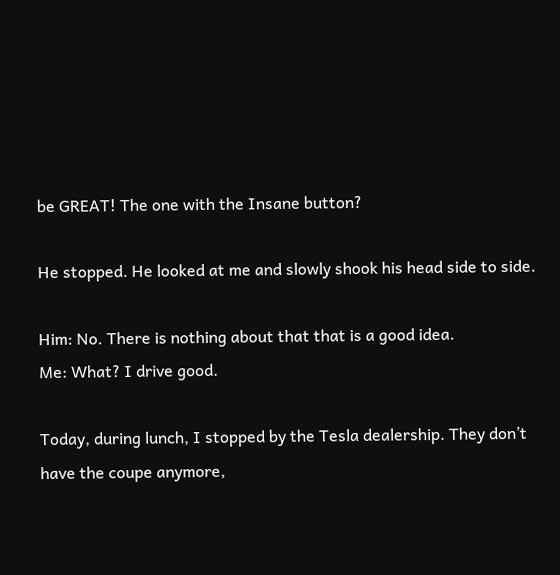be GREAT! The one with the Insane button?

He stopped. He looked at me and slowly shook his head side to side.

Him: No. There is nothing about that that is a good idea.
Me: What? I drive good.

Today, during lunch, I stopped by the Tesla dealership. They don’t have the coupe anymore,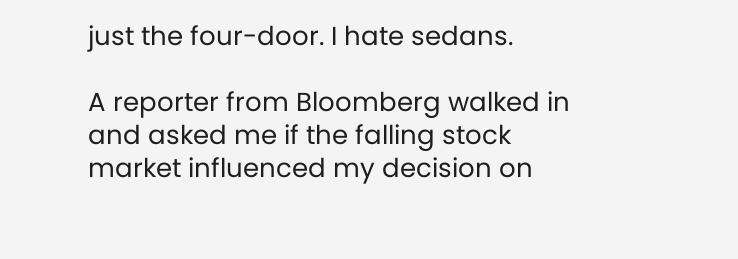just the four-door. I hate sedans.

A reporter from Bloomberg walked in and asked me if the falling stock market influenced my decision on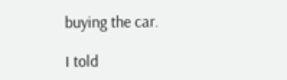buying the car.

I told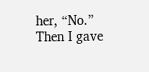her, “No.” Then I gave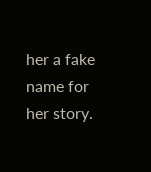her a fake name for her story.